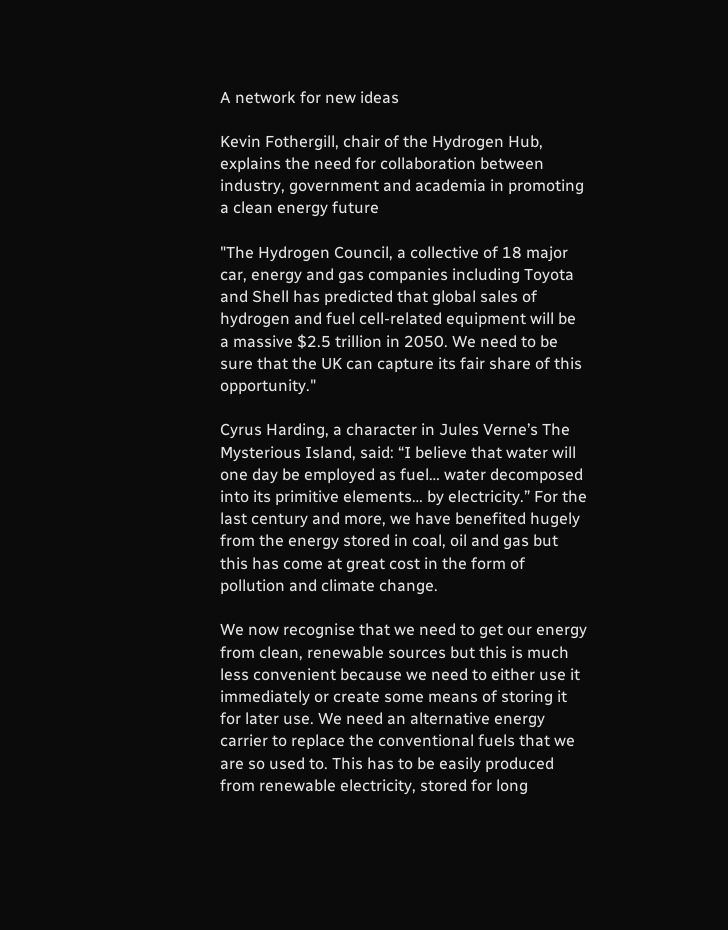A network for new ideas

Kevin Fothergill, chair of the Hydrogen Hub, explains the need for collaboration between industry, government and academia in promoting a clean energy future

"The Hydrogen Council, a collective of 18 major car, energy and gas companies including Toyota and Shell has predicted that global sales of hydrogen and fuel cell-related equipment will be a massive $2.5 trillion in 2050. We need to be sure that the UK can capture its fair share of this opportunity."

Cyrus Harding, a character in Jules Verne’s The Mysterious Island, said: “I believe that water will one day be employed as fuel… water decomposed into its primitive elements… by electricity.” For the last century and more, we have benefited hugely from the energy stored in coal, oil and gas but this has come at great cost in the form of pollution and climate change.

We now recognise that we need to get our energy from clean, renewable sources but this is much less convenient because we need to either use it immediately or create some means of storing it for later use. We need an alternative energy carrier to replace the conventional fuels that we are so used to. This has to be easily produced from renewable electricity, stored for long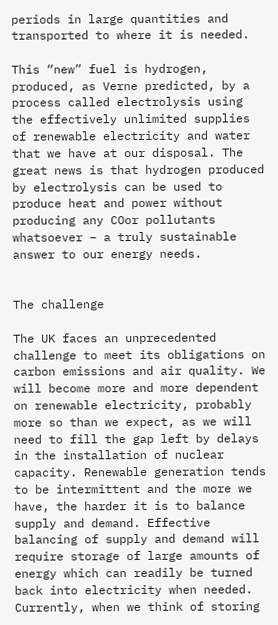periods in large quantities and transported to where it is needed.

This “new” fuel is hydrogen, produced, as Verne predicted, by a process called electrolysis using the effectively unlimited supplies of renewable electricity and water that we have at our disposal. The great news is that hydrogen produced by electrolysis can be used to produce heat and power without producing any COor pollutants whatsoever – a truly sustainable answer to our energy needs.


The challenge

The UK faces an unprecedented challenge to meet its obligations on carbon emissions and air quality. We will become more and more dependent on renewable electricity, probably more so than we expect, as we will need to fill the gap left by delays in the installation of nuclear capacity. Renewable generation tends to be intermittent and the more we have, the harder it is to balance supply and demand. Effective balancing of supply and demand will require storage of large amounts of energy which can readily be turned back into electricity when needed. Currently, when we think of storing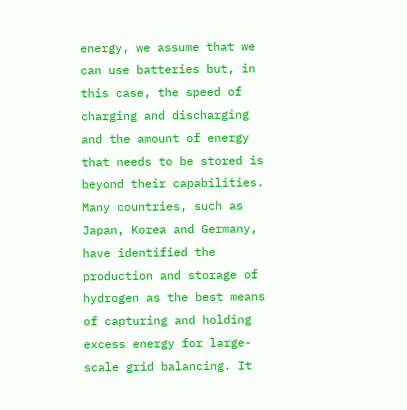energy, we assume that we can use batteries but, in this case, the speed of charging and discharging and the amount of energy that needs to be stored is beyond their capabilities. Many countries, such as Japan, Korea and Germany, have identified the production and storage of hydrogen as the best means of capturing and holding excess energy for large-scale grid balancing. It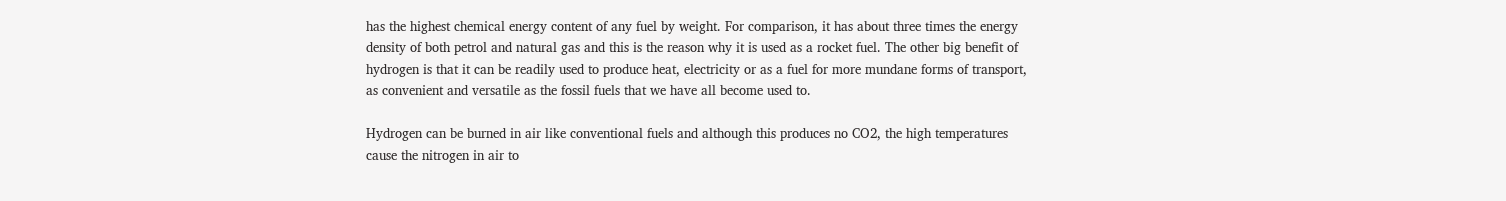has the highest chemical energy content of any fuel by weight. For comparison, it has about three times the energy density of both petrol and natural gas and this is the reason why it is used as a rocket fuel. The other big benefit of hydrogen is that it can be readily used to produce heat, electricity or as a fuel for more mundane forms of transport, as convenient and versatile as the fossil fuels that we have all become used to.

Hydrogen can be burned in air like conventional fuels and although this produces no CO2, the high temperatures cause the nitrogen in air to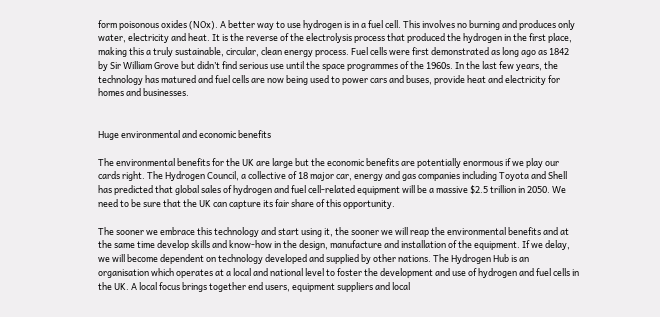form poisonous oxides (NOx). A better way to use hydrogen is in a fuel cell. This involves no burning and produces only water, electricity and heat. It is the reverse of the electrolysis process that produced the hydrogen in the first place, making this a truly sustainable, circular, clean energy process. Fuel cells were first demonstrated as long ago as 1842 by Sir William Grove but didn’t find serious use until the space programmes of the 1960s. In the last few years, the technology has matured and fuel cells are now being used to power cars and buses, provide heat and electricity for homes and businesses.


Huge environmental and economic benefits

The environmental benefits for the UK are large but the economic benefits are potentially enormous if we play our cards right. The Hydrogen Council, a collective of 18 major car, energy and gas companies including Toyota and Shell has predicted that global sales of hydrogen and fuel cell-related equipment will be a massive $2.5 trillion in 2050. We need to be sure that the UK can capture its fair share of this opportunity.

The sooner we embrace this technology and start using it, the sooner we will reap the environmental benefits and at the same time develop skills and know-how in the design, manufacture and installation of the equipment. If we delay, we will become dependent on technology developed and supplied by other nations. The Hydrogen Hub is an organisation which operates at a local and national level to foster the development and use of hydrogen and fuel cells in the UK. A local focus brings together end users, equipment suppliers and local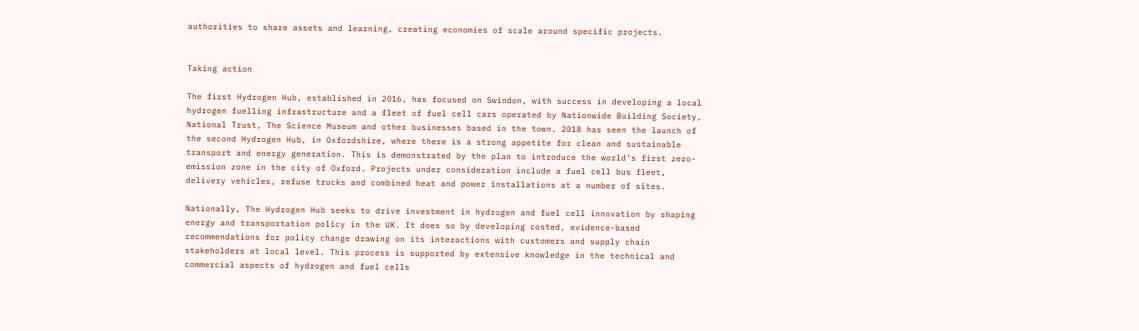authorities to share assets and learning, creating economies of scale around specific projects.


Taking action

The first Hydrogen Hub, established in 2016, has focused on Swindon, with success in developing a local hydrogen fuelling infrastructure and a fleet of fuel cell cars operated by Nationwide Building Society, National Trust, The Science Museum and other businesses based in the town. 2018 has seen the launch of the second Hydrogen Hub, in Oxfordshire, where there is a strong appetite for clean and sustainable transport and energy generation. This is demonstrated by the plan to introduce the world’s first zero-emission zone in the city of Oxford. Projects under consideration include a fuel cell bus fleet, delivery vehicles, refuse trucks and combined heat and power installations at a number of sites.

Nationally, The Hydrogen Hub seeks to drive investment in hydrogen and fuel cell innovation by shaping energy and transportation policy in the UK. It does so by developing costed, evidence-based recommendations for policy change drawing on its interactions with customers and supply chain stakeholders at local level. This process is supported by extensive knowledge in the technical and commercial aspects of hydrogen and fuel cells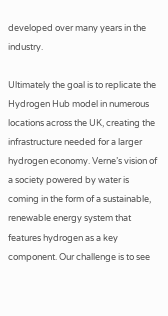developed over many years in the industry.

Ultimately the goal is to replicate the Hydrogen Hub model in numerous locations across the UK, creating the infrastructure needed for a larger hydrogen economy. Verne’s vision of a society powered by water is coming in the form of a sustainable, renewable energy system that features hydrogen as a key component. Our challenge is to see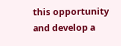this opportunity and develop a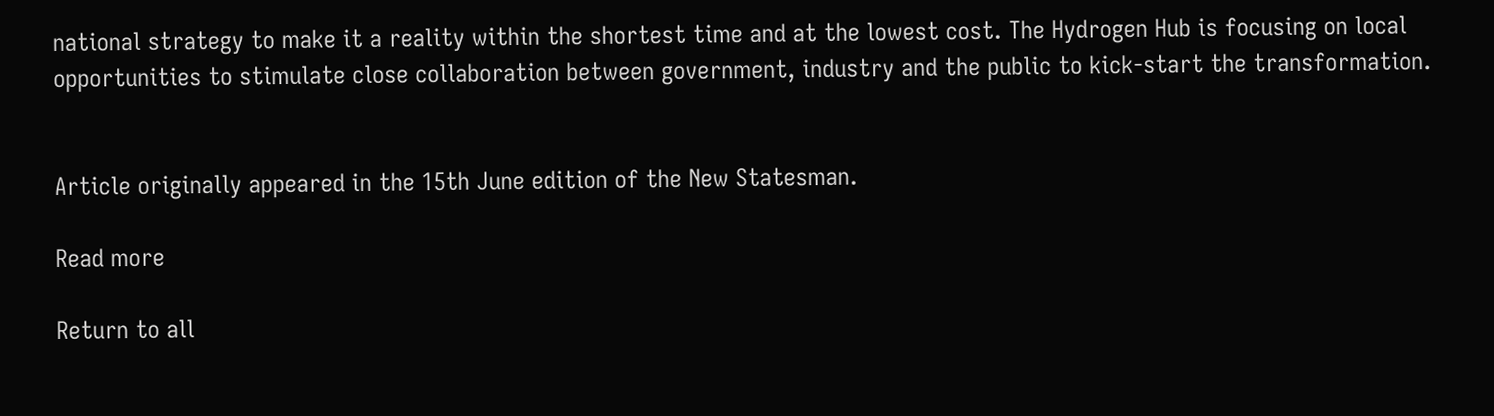national strategy to make it a reality within the shortest time and at the lowest cost. The Hydrogen Hub is focusing on local opportunities to stimulate close collaboration between government, industry and the public to kick-start the transformation.


Article originally appeared in the 15th June edition of the New Statesman.

Read more

Return to all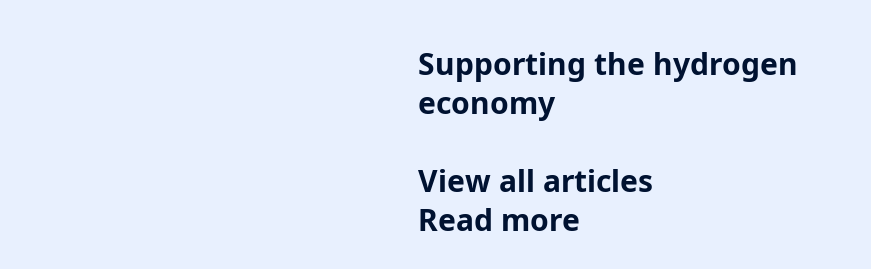Supporting the hydrogen economy

View all articles
Read more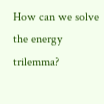How can we solve the energy trilemma?